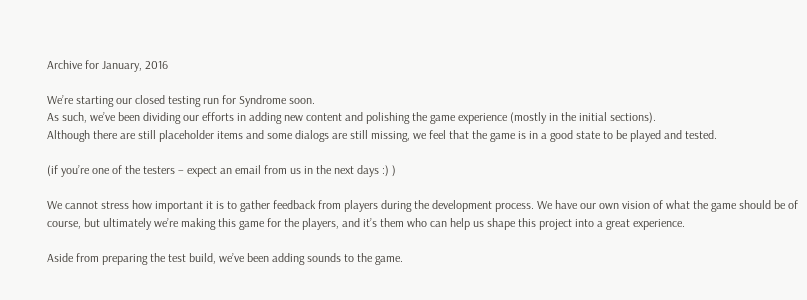Archive for January, 2016

We’re starting our closed testing run for Syndrome soon.
As such, we’ve been dividing our efforts in adding new content and polishing the game experience (mostly in the initial sections).
Although there are still placeholder items and some dialogs are still missing, we feel that the game is in a good state to be played and tested.

(if you’re one of the testers – expect an email from us in the next days :) )

We cannot stress how important it is to gather feedback from players during the development process. We have our own vision of what the game should be of course, but ultimately we’re making this game for the players, and it’s them who can help us shape this project into a great experience.

Aside from preparing the test build, we’ve been adding sounds to the game.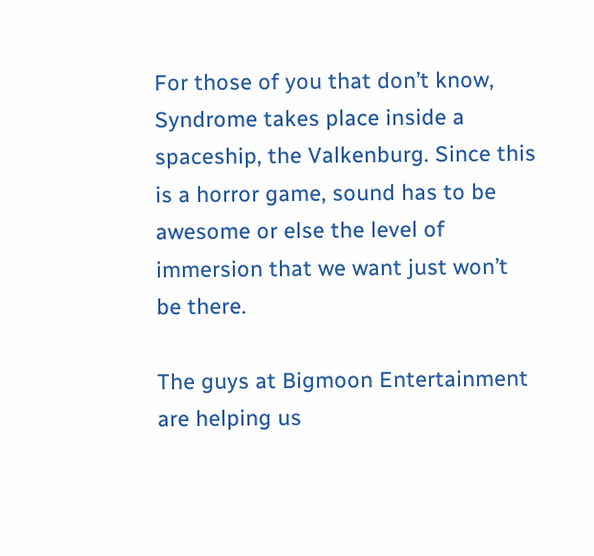For those of you that don’t know, Syndrome takes place inside a spaceship, the Valkenburg. Since this is a horror game, sound has to be awesome or else the level of immersion that we want just won’t be there.

The guys at Bigmoon Entertainment are helping us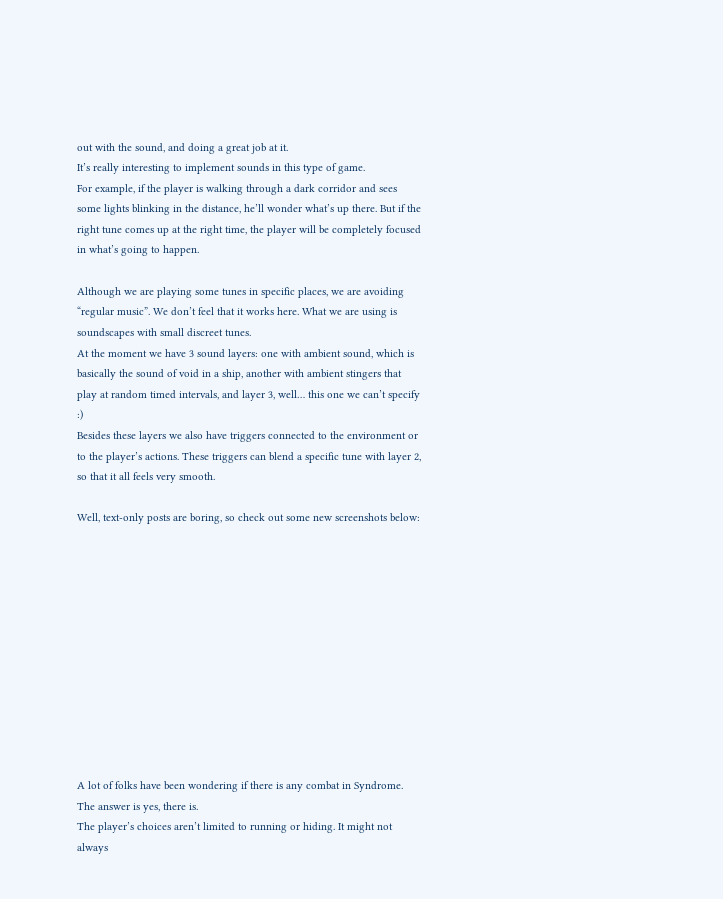out with the sound, and doing a great job at it.
It’s really interesting to implement sounds in this type of game.
For example, if the player is walking through a dark corridor and sees some lights blinking in the distance, he’ll wonder what’s up there. But if the right tune comes up at the right time, the player will be completely focused in what’s going to happen.

Although we are playing some tunes in specific places, we are avoiding “regular music”. We don’t feel that it works here. What we are using is soundscapes with small discreet tunes.
At the moment we have 3 sound layers: one with ambient sound, which is basically the sound of void in a ship, another with ambient stingers that play at random timed intervals, and layer 3, well… this one we can’t specify :)
Besides these layers we also have triggers connected to the environment or to the player’s actions. These triggers can blend a specific tune with layer 2, so that it all feels very smooth.

Well, text-only posts are boring, so check out some new screenshots below:












A lot of folks have been wondering if there is any combat in Syndrome. The answer is yes, there is.
The player’s choices aren’t limited to running or hiding. It might not always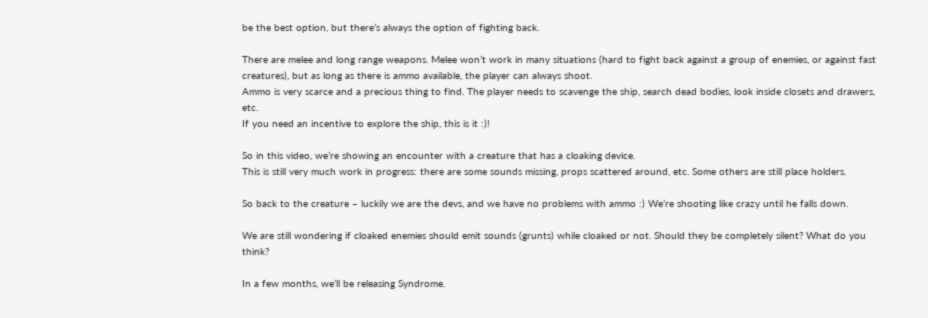be the best option, but there’s always the option of fighting back.

There are melee and long range weapons. Melee won’t work in many situations (hard to fight back against a group of enemies, or against fast creatures), but as long as there is ammo available, the player can always shoot.
Ammo is very scarce and a precious thing to find. The player needs to scavenge the ship, search dead bodies, look inside closets and drawers, etc.
If you need an incentive to explore the ship, this is it :)!

So in this video, we’re showing an encounter with a creature that has a cloaking device.
This is still very much work in progress: there are some sounds missing, props scattered around, etc. Some others are still place holders.

So back to the creature – luckily we are the devs, and we have no problems with ammo :) We’re shooting like crazy until he falls down.

We are still wondering if cloaked enemies should emit sounds (grunts) while cloaked or not. Should they be completely silent? What do you think?

In a few months, we’ll be releasing Syndrome.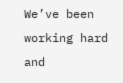We’ve been working hard and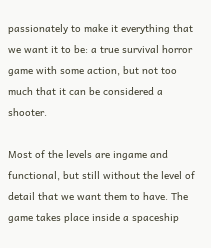passionately to make it everything that we want it to be: a true survival horror game with some action, but not too much that it can be considered a shooter.

Most of the levels are ingame and functional, but still without the level of detail that we want them to have. The game takes place inside a spaceship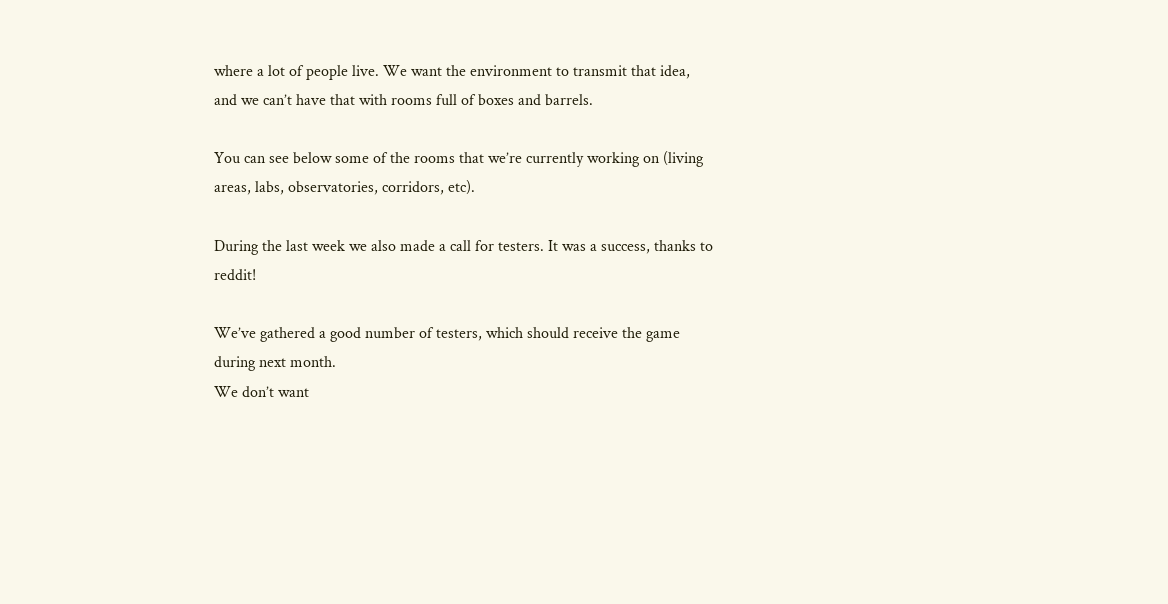where a lot of people live. We want the environment to transmit that idea, and we can’t have that with rooms full of boxes and barrels.

You can see below some of the rooms that we’re currently working on (living areas, labs, observatories, corridors, etc).

During the last week we also made a call for testers. It was a success, thanks to reddit!

We’ve gathered a good number of testers, which should receive the game during next month.
We don’t want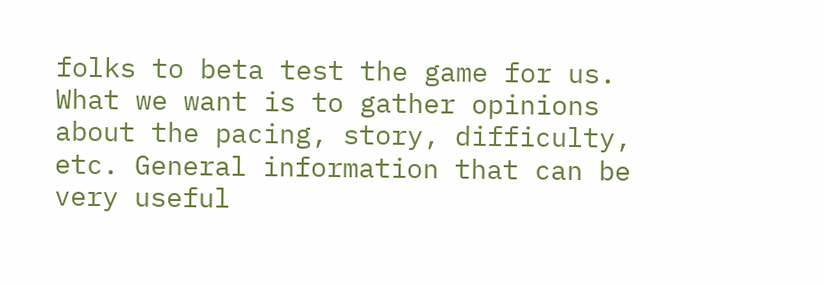folks to beta test the game for us. What we want is to gather opinions about the pacing, story, difficulty, etc. General information that can be very useful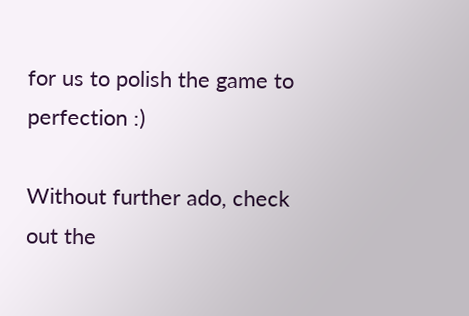for us to polish the game to perfection :)

Without further ado, check out the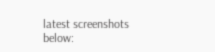latest screenshots below: